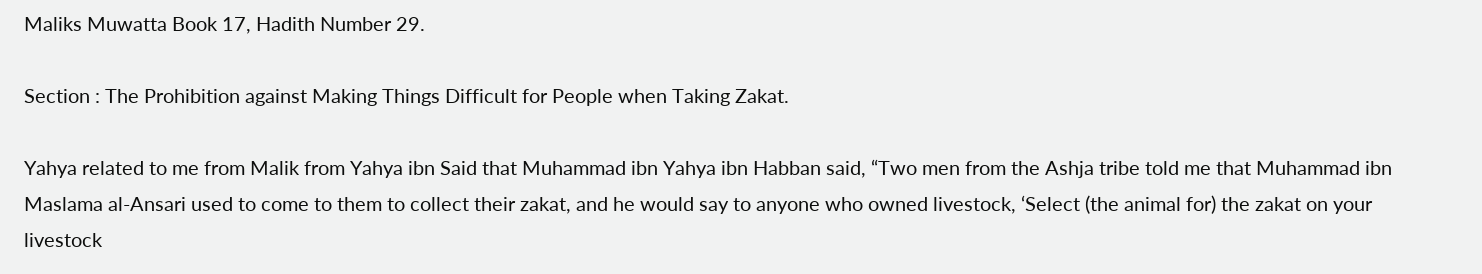Maliks Muwatta Book 17, Hadith Number 29.

Section : The Prohibition against Making Things Difficult for People when Taking Zakat.

Yahya related to me from Malik from Yahya ibn Said that Muhammad ibn Yahya ibn Habban said, “Two men from the Ashja tribe told me that Muhammad ibn Maslama al-Ansari used to come to them to collect their zakat, and he would say to anyone who owned livestock, ‘Select (the animal for) the zakat on your livestock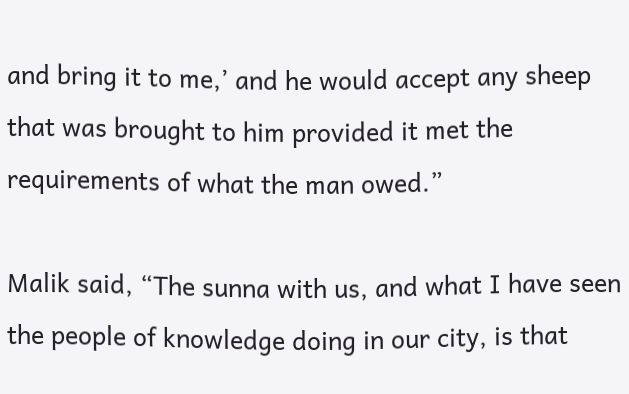and bring it to me,’ and he would accept any sheep that was brought to him provided it met the requirements of what the man owed.”

Malik said, “The sunna with us, and what I have seen the people of knowledge doing in our city, is that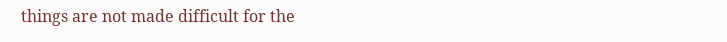things are not made difficult for the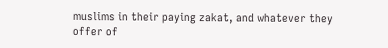muslims in their paying zakat, and whatever they offer of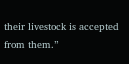their livestock is accepted from them.”